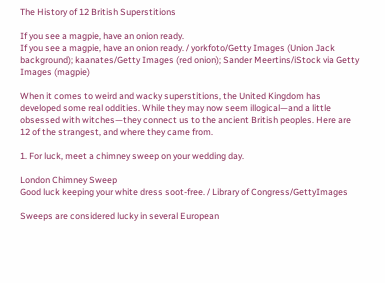The History of 12 British Superstitions

If you see a magpie, have an onion ready.
If you see a magpie, have an onion ready. / yorkfoto/Getty Images (Union Jack background); kaanates/Getty Images (red onion); Sander Meertins/iStock via Getty Images (magpie)

When it comes to weird and wacky superstitions, the United Kingdom has developed some real oddities. While they may now seem illogical—and a little obsessed with witches—they connect us to the ancient British peoples. Here are 12 of the strangest, and where they came from.

1. For luck, meet a chimney sweep on your wedding day.

London Chimney Sweep
Good luck keeping your white dress soot-free. / Library of Congress/GettyImages

Sweeps are considered lucky in several European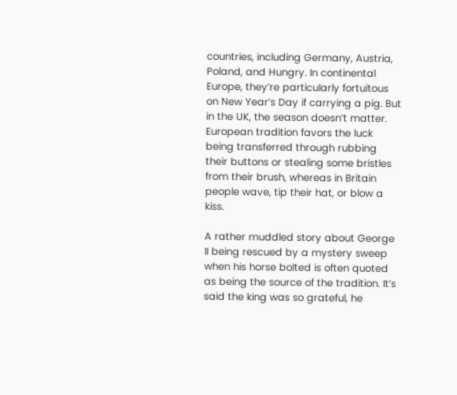countries, including Germany, Austria, Poland, and Hungry. In continental Europe, they’re particularly fortuitous on New Year’s Day if carrying a pig. But in the UK, the season doesn’t matter. European tradition favors the luck being transferred through rubbing their buttons or stealing some bristles from their brush, whereas in Britain people wave, tip their hat, or blow a kiss.

A rather muddled story about George II being rescued by a mystery sweep when his horse bolted is often quoted as being the source of the tradition. It’s said the king was so grateful, he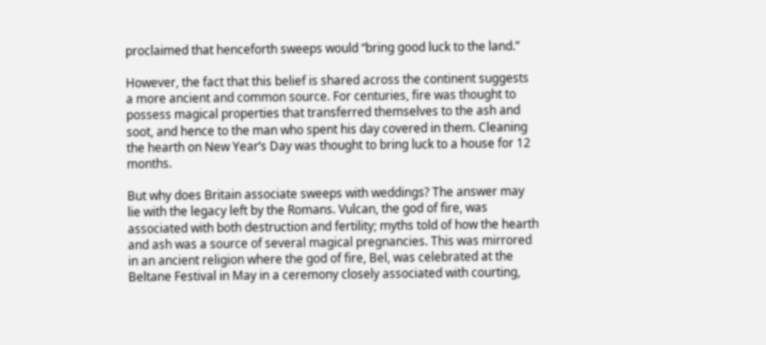proclaimed that henceforth sweeps would “bring good luck to the land.”

However, the fact that this belief is shared across the continent suggests a more ancient and common source. For centuries, fire was thought to possess magical properties that transferred themselves to the ash and soot, and hence to the man who spent his day covered in them. Cleaning the hearth on New Year’s Day was thought to bring luck to a house for 12 months.

But why does Britain associate sweeps with weddings? The answer may lie with the legacy left by the Romans. Vulcan, the god of fire, was associated with both destruction and fertility; myths told of how the hearth and ash was a source of several magical pregnancies. This was mirrored in an ancient religion where the god of fire, Bel, was celebrated at the Beltane Festival in May in a ceremony closely associated with courting,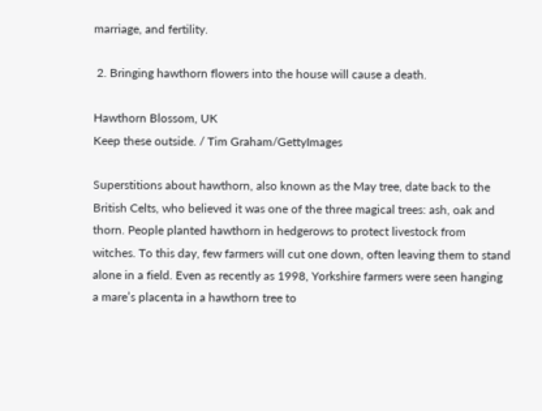marriage, and fertility.

 2. Bringing hawthorn flowers into the house will cause a death.

Hawthorn Blossom, UK
Keep these outside. / Tim Graham/GettyImages

Superstitions about hawthorn, also known as the May tree, date back to the British Celts, who believed it was one of the three magical trees: ash, oak and thorn. People planted hawthorn in hedgerows to protect livestock from witches. To this day, few farmers will cut one down, often leaving them to stand alone in a field. Even as recently as 1998, Yorkshire farmers were seen hanging a mare’s placenta in a hawthorn tree to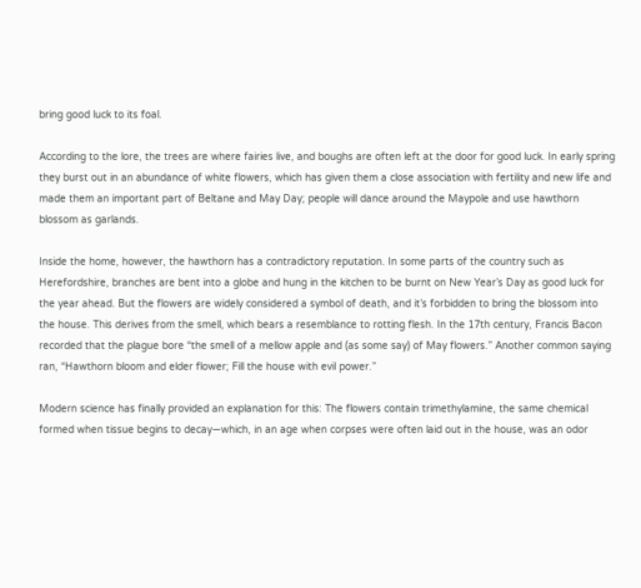bring good luck to its foal.

According to the lore, the trees are where fairies live, and boughs are often left at the door for good luck. In early spring they burst out in an abundance of white flowers, which has given them a close association with fertility and new life and made them an important part of Beltane and May Day; people will dance around the Maypole and use hawthorn blossom as garlands.

Inside the home, however, the hawthorn has a contradictory reputation. In some parts of the country such as Herefordshire, branches are bent into a globe and hung in the kitchen to be burnt on New Year’s Day as good luck for the year ahead. But the flowers are widely considered a symbol of death, and it’s forbidden to bring the blossom into the house. This derives from the smell, which bears a resemblance to rotting flesh. In the 17th century, Francis Bacon recorded that the plague bore “the smell of a mellow apple and (as some say) of May flowers.” Another common saying ran, “Hawthorn bloom and elder flower; Fill the house with evil power.”

Modern science has finally provided an explanation for this: The flowers contain trimethylamine, the same chemical formed when tissue begins to decay—which, in an age when corpses were often laid out in the house, was an odor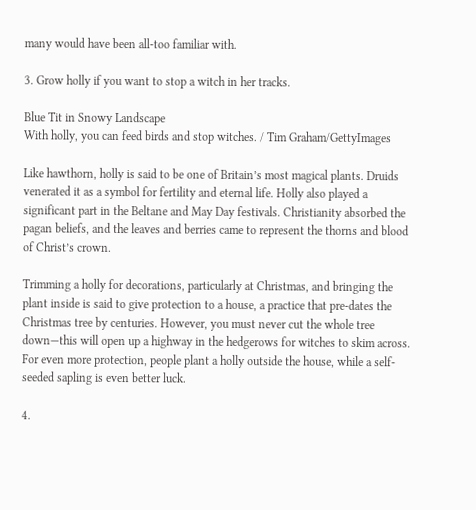many would have been all-too familiar with.

3. Grow holly if you want to stop a witch in her tracks.

Blue Tit in Snowy Landscape
With holly, you can feed birds and stop witches. / Tim Graham/GettyImages

Like hawthorn, holly is said to be one of Britain’s most magical plants. Druids venerated it as a symbol for fertility and eternal life. Holly also played a significant part in the Beltane and May Day festivals. Christianity absorbed the pagan beliefs, and the leaves and berries came to represent the thorns and blood of Christ’s crown.

Trimming a holly for decorations, particularly at Christmas, and bringing the plant inside is said to give protection to a house, a practice that pre-dates the Christmas tree by centuries. However, you must never cut the whole tree down—this will open up a highway in the hedgerows for witches to skim across. For even more protection, people plant a holly outside the house, while a self-seeded sapling is even better luck.

4.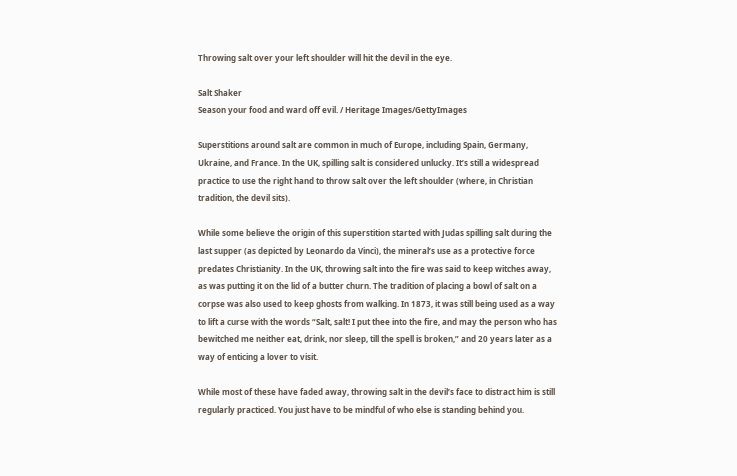Throwing salt over your left shoulder will hit the devil in the eye.

Salt Shaker
Season your food and ward off evil. / Heritage Images/GettyImages

Superstitions around salt are common in much of Europe, including Spain, Germany, Ukraine, and France. In the UK, spilling salt is considered unlucky. It’s still a widespread practice to use the right hand to throw salt over the left shoulder (where, in Christian tradition, the devil sits).

While some believe the origin of this superstition started with Judas spilling salt during the last supper (as depicted by Leonardo da Vinci), the mineral’s use as a protective force predates Christianity. In the UK, throwing salt into the fire was said to keep witches away, as was putting it on the lid of a butter churn. The tradition of placing a bowl of salt on a corpse was also used to keep ghosts from walking. In 1873, it was still being used as a way to lift a curse with the words “Salt, salt! I put thee into the fire, and may the person who has bewitched me neither eat, drink, nor sleep, till the spell is broken,” and 20 years later as a way of enticing a lover to visit.

While most of these have faded away, throwing salt in the devil’s face to distract him is still regularly practiced. You just have to be mindful of who else is standing behind you.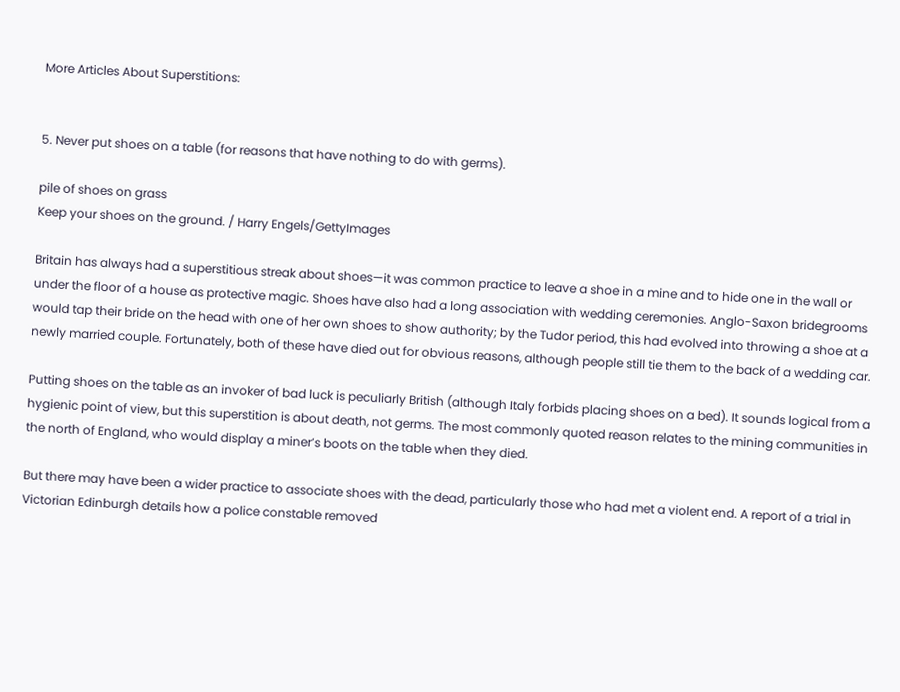More Articles About Superstitions:


5. Never put shoes on a table (for reasons that have nothing to do with germs).

pile of shoes on grass
Keep your shoes on the ground. / Harry Engels/GettyImages

Britain has always had a superstitious streak about shoes—it was common practice to leave a shoe in a mine and to hide one in the wall or under the floor of a house as protective magic. Shoes have also had a long association with wedding ceremonies. Anglo-Saxon bridegrooms would tap their bride on the head with one of her own shoes to show authority; by the Tudor period, this had evolved into throwing a shoe at a newly married couple. Fortunately, both of these have died out for obvious reasons, although people still tie them to the back of a wedding car.

Putting shoes on the table as an invoker of bad luck is peculiarly British (although Italy forbids placing shoes on a bed). It sounds logical from a hygienic point of view, but this superstition is about death, not germs. The most commonly quoted reason relates to the mining communities in the north of England, who would display a miner’s boots on the table when they died.

But there may have been a wider practice to associate shoes with the dead, particularly those who had met a violent end. A report of a trial in Victorian Edinburgh details how a police constable removed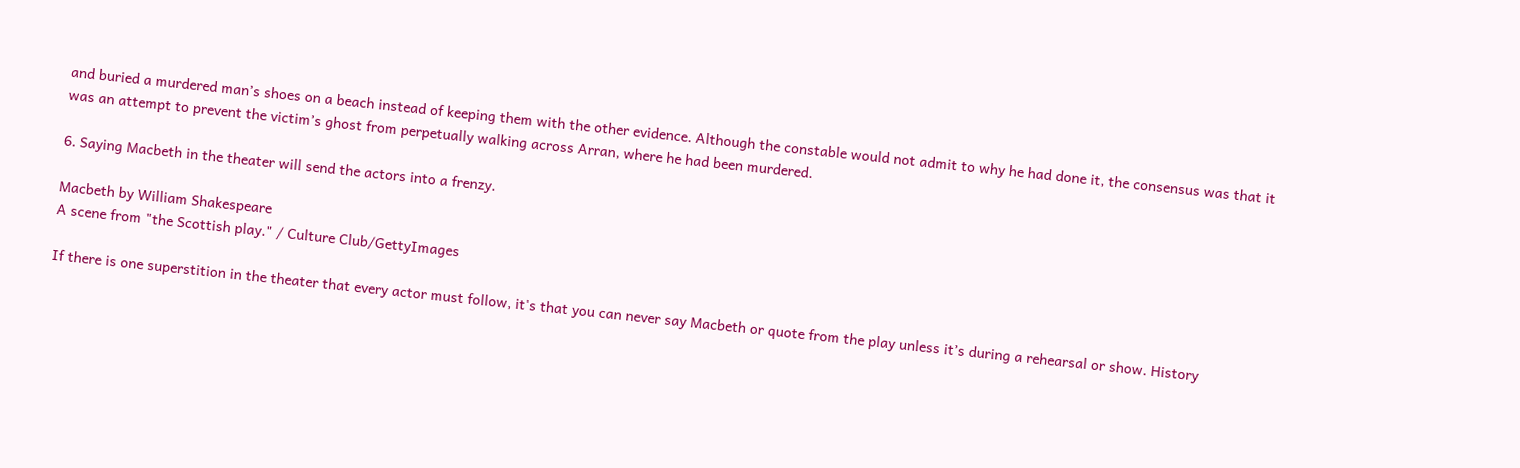and buried a murdered man’s shoes on a beach instead of keeping them with the other evidence. Although the constable would not admit to why he had done it, the consensus was that it was an attempt to prevent the victim’s ghost from perpetually walking across Arran, where he had been murdered.

6. Saying Macbeth in the theater will send the actors into a frenzy.

Macbeth by William Shakespeare
A scene from "the Scottish play." / Culture Club/GettyImages

If there is one superstition in the theater that every actor must follow, it's that you can never say Macbeth or quote from the play unless it’s during a rehearsal or show. History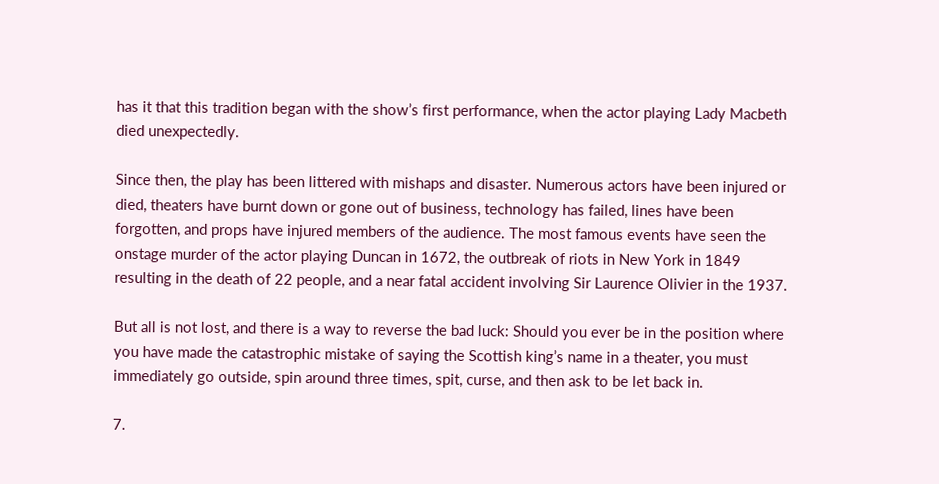has it that this tradition began with the show’s first performance, when the actor playing Lady Macbeth died unexpectedly.

Since then, the play has been littered with mishaps and disaster. Numerous actors have been injured or died, theaters have burnt down or gone out of business, technology has failed, lines have been forgotten, and props have injured members of the audience. The most famous events have seen the onstage murder of the actor playing Duncan in 1672, the outbreak of riots in New York in 1849 resulting in the death of 22 people, and a near fatal accident involving Sir Laurence Olivier in the 1937.

But all is not lost, and there is a way to reverse the bad luck: Should you ever be in the position where you have made the catastrophic mistake of saying the Scottish king’s name in a theater, you must immediately go outside, spin around three times, spit, curse, and then ask to be let back in.

7.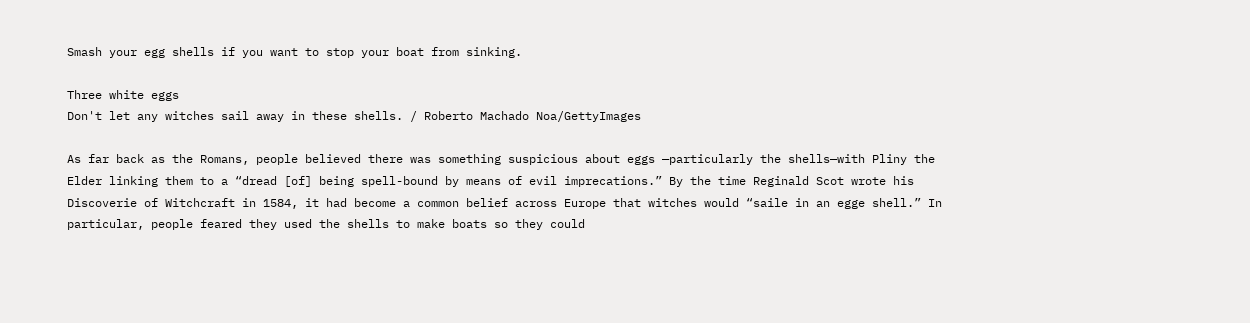Smash your egg shells if you want to stop your boat from sinking.

Three white eggs
Don't let any witches sail away in these shells. / Roberto Machado Noa/GettyImages

As far back as the Romans, people believed there was something suspicious about eggs —particularly the shells—with Pliny the Elder linking them to a “dread [of] being spell-bound by means of evil imprecations.” By the time Reginald Scot wrote his Discoverie of Witchcraft in 1584, it had become a common belief across Europe that witches would “saile in an egge shell.” In particular, people feared they used the shells to make boats so they could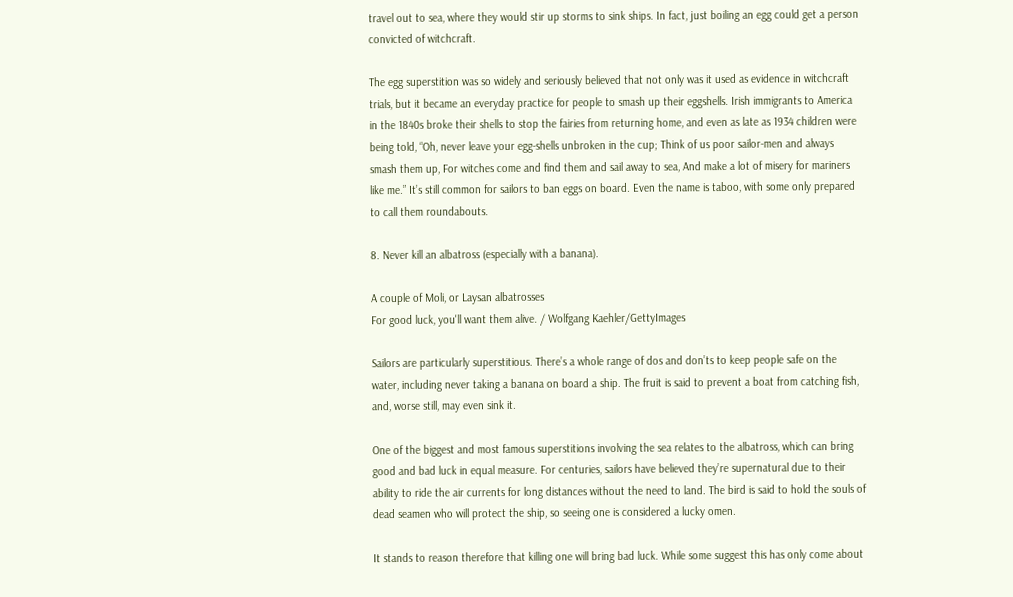travel out to sea, where they would stir up storms to sink ships. In fact, just boiling an egg could get a person convicted of witchcraft.

The egg superstition was so widely and seriously believed that not only was it used as evidence in witchcraft trials, but it became an everyday practice for people to smash up their eggshells. Irish immigrants to America in the 1840s broke their shells to stop the fairies from returning home, and even as late as 1934 children were being told, “Oh, never leave your egg-shells unbroken in the cup; Think of us poor sailor-men and always smash them up, For witches come and find them and sail away to sea, And make a lot of misery for mariners like me.” It’s still common for sailors to ban eggs on board. Even the name is taboo, with some only prepared to call them roundabouts.

8. Never kill an albatross (especially with a banana).

A couple of Moli, or Laysan albatrosses
For good luck, you'll want them alive. / Wolfgang Kaehler/GettyImages

Sailors are particularly superstitious. There’s a whole range of dos and don’ts to keep people safe on the water, including never taking a banana on board a ship. The fruit is said to prevent a boat from catching fish, and, worse still, may even sink it.

One of the biggest and most famous superstitions involving the sea relates to the albatross, which can bring good and bad luck in equal measure. For centuries, sailors have believed they’re supernatural due to their ability to ride the air currents for long distances without the need to land. The bird is said to hold the souls of dead seamen who will protect the ship, so seeing one is considered a lucky omen.

It stands to reason therefore that killing one will bring bad luck. While some suggest this has only come about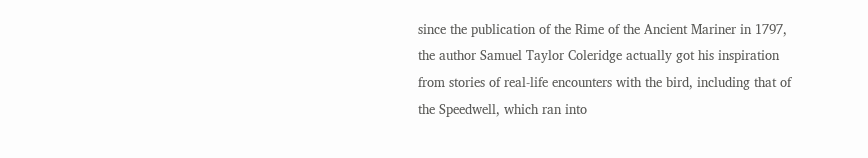since the publication of the Rime of the Ancient Mariner in 1797, the author Samuel Taylor Coleridge actually got his inspiration from stories of real-life encounters with the bird, including that of the Speedwell, which ran into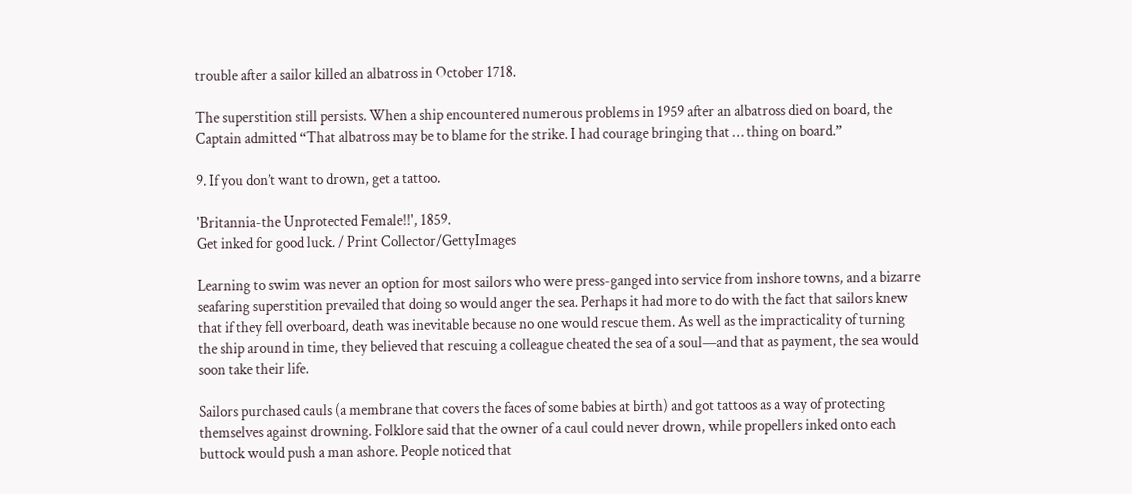trouble after a sailor killed an albatross in October 1718.

The superstition still persists. When a ship encountered numerous problems in 1959 after an albatross died on board, the Captain admitted “That albatross may be to blame for the strike. I had courage bringing that … thing on board.”

9. If you don’t want to drown, get a tattoo.

'Britannia-the Unprotected Female!!', 1859.
Get inked for good luck. / Print Collector/GettyImages

Learning to swim was never an option for most sailors who were press-ganged into service from inshore towns, and a bizarre seafaring superstition prevailed that doing so would anger the sea. Perhaps it had more to do with the fact that sailors knew that if they fell overboard, death was inevitable because no one would rescue them. As well as the impracticality of turning the ship around in time, they believed that rescuing a colleague cheated the sea of a soul—and that as payment, the sea would soon take their life.

Sailors purchased cauls (a membrane that covers the faces of some babies at birth) and got tattoos as a way of protecting themselves against drowning. Folklore said that the owner of a caul could never drown, while propellers inked onto each buttock would push a man ashore. People noticed that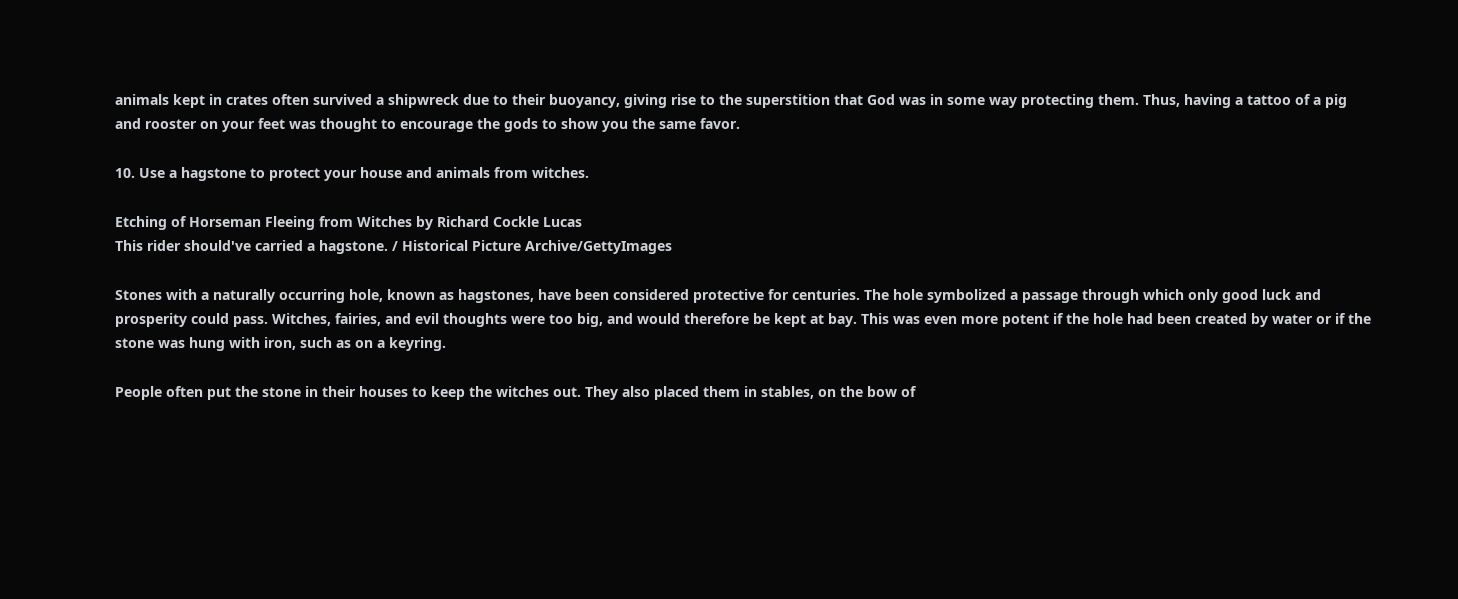animals kept in crates often survived a shipwreck due to their buoyancy, giving rise to the superstition that God was in some way protecting them. Thus, having a tattoo of a pig and rooster on your feet was thought to encourage the gods to show you the same favor.

10. Use a hagstone to protect your house and animals from witches.

Etching of Horseman Fleeing from Witches by Richard Cockle Lucas
This rider should've carried a hagstone. / Historical Picture Archive/GettyImages

Stones with a naturally occurring hole, known as hagstones, have been considered protective for centuries. The hole symbolized a passage through which only good luck and prosperity could pass. Witches, fairies, and evil thoughts were too big, and would therefore be kept at bay. This was even more potent if the hole had been created by water or if the stone was hung with iron, such as on a keyring.

People often put the stone in their houses to keep the witches out. They also placed them in stables, on the bow of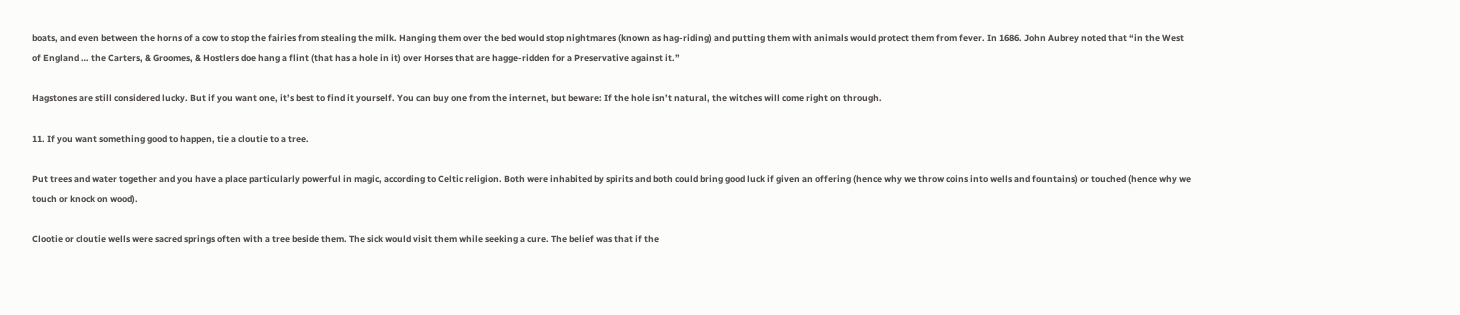boats, and even between the horns of a cow to stop the fairies from stealing the milk. Hanging them over the bed would stop nightmares (known as hag-riding) and putting them with animals would protect them from fever. In 1686. John Aubrey noted that “in the West of England … the Carters, & Groomes, & Hostlers doe hang a flint (that has a hole in it) over Horses that are hagge-ridden for a Preservative against it.”

Hagstones are still considered lucky. But if you want one, it’s best to find it yourself. You can buy one from the internet, but beware: If the hole isn’t natural, the witches will come right on through.

11. If you want something good to happen, tie a cloutie to a tree.

Put trees and water together and you have a place particularly powerful in magic, according to Celtic religion. Both were inhabited by spirits and both could bring good luck if given an offering (hence why we throw coins into wells and fountains) or touched (hence why we touch or knock on wood).

Clootie or cloutie wells were sacred springs often with a tree beside them. The sick would visit them while seeking a cure. The belief was that if the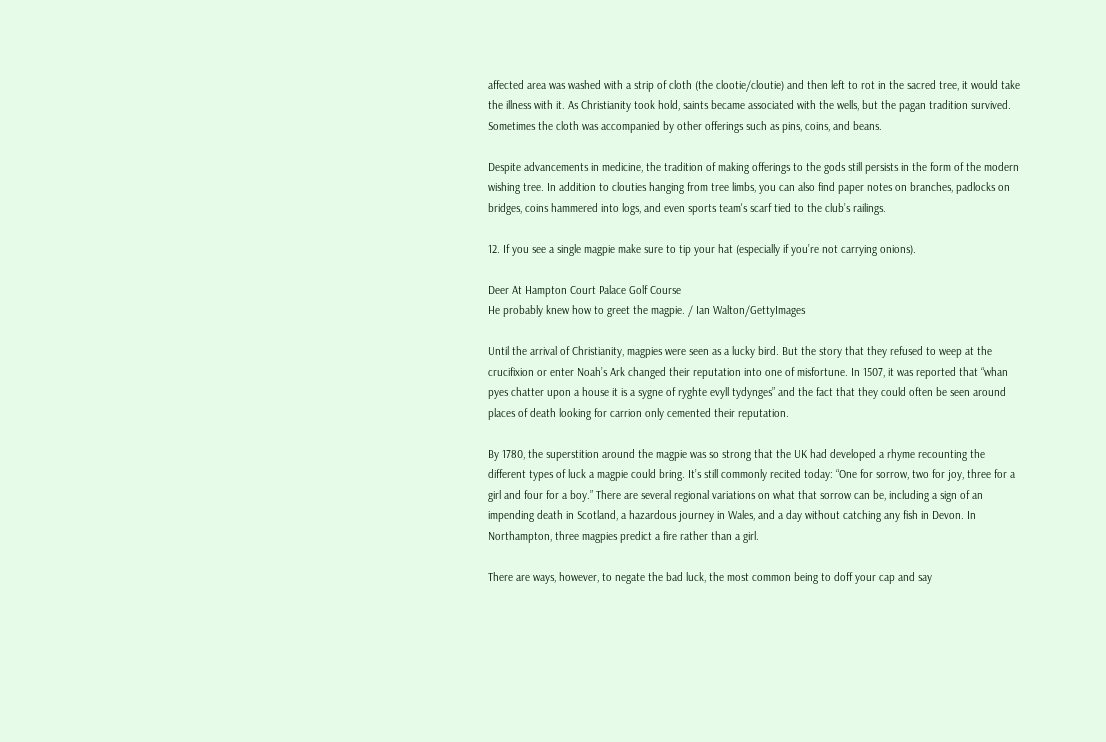affected area was washed with a strip of cloth (the clootie/cloutie) and then left to rot in the sacred tree, it would take the illness with it. As Christianity took hold, saints became associated with the wells, but the pagan tradition survived. Sometimes the cloth was accompanied by other offerings such as pins, coins, and beans.

Despite advancements in medicine, the tradition of making offerings to the gods still persists in the form of the modern wishing tree. In addition to clouties hanging from tree limbs, you can also find paper notes on branches, padlocks on bridges, coins hammered into logs, and even sports team's scarf tied to the club’s railings.

12. If you see a single magpie make sure to tip your hat (especially if you’re not carrying onions).

Deer At Hampton Court Palace Golf Course
He probably knew how to greet the magpie. / Ian Walton/GettyImages

Until the arrival of Christianity, magpies were seen as a lucky bird. But the story that they refused to weep at the crucifixion or enter Noah’s Ark changed their reputation into one of misfortune. In 1507, it was reported that “whan pyes chatter upon a house it is a sygne of ryghte evyll tydynges” and the fact that they could often be seen around places of death looking for carrion only cemented their reputation.

By 1780, the superstition around the magpie was so strong that the UK had developed a rhyme recounting the different types of luck a magpie could bring. It’s still commonly recited today: “One for sorrow, two for joy, three for a girl and four for a boy.” There are several regional variations on what that sorrow can be, including a sign of an impending death in Scotland, a hazardous journey in Wales, and a day without catching any fish in Devon. In Northampton, three magpies predict a fire rather than a girl.

There are ways, however, to negate the bad luck, the most common being to doff your cap and say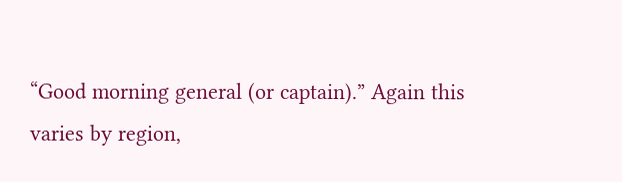“Good morning general (or captain).” Again this varies by region,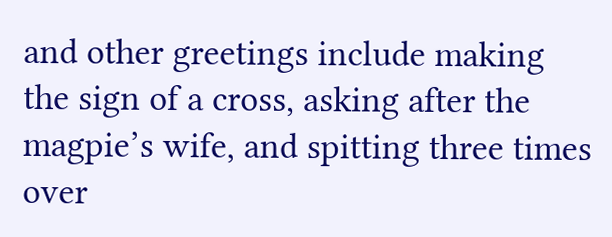and other greetings include making the sign of a cross, asking after the magpie’s wife, and spitting three times over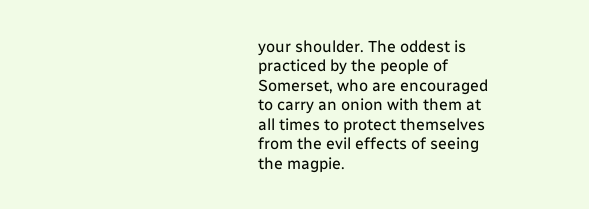your shoulder. The oddest is practiced by the people of Somerset, who are encouraged to carry an onion with them at all times to protect themselves from the evil effects of seeing the magpie.